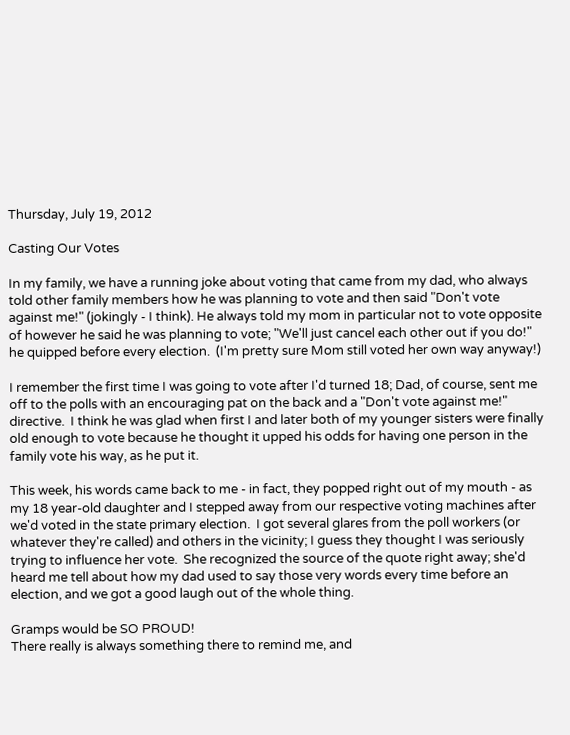Thursday, July 19, 2012

Casting Our Votes

In my family, we have a running joke about voting that came from my dad, who always told other family members how he was planning to vote and then said "Don't vote against me!" (jokingly - I think). He always told my mom in particular not to vote opposite of however he said he was planning to vote; "We'll just cancel each other out if you do!" he quipped before every election.  (I'm pretty sure Mom still voted her own way anyway!)

I remember the first time I was going to vote after I'd turned 18; Dad, of course, sent me off to the polls with an encouraging pat on the back and a "Don't vote against me!" directive.  I think he was glad when first I and later both of my younger sisters were finally old enough to vote because he thought it upped his odds for having one person in the family vote his way, as he put it.

This week, his words came back to me - in fact, they popped right out of my mouth - as my 18 year-old daughter and I stepped away from our respective voting machines after we'd voted in the state primary election.  I got several glares from the poll workers (or whatever they're called) and others in the vicinity; I guess they thought I was seriously trying to influence her vote.  She recognized the source of the quote right away; she'd heard me tell about how my dad used to say those very words every time before an election, and we got a good laugh out of the whole thing.

Gramps would be SO PROUD!
There really is always something there to remind me, and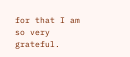for that I am so very grateful.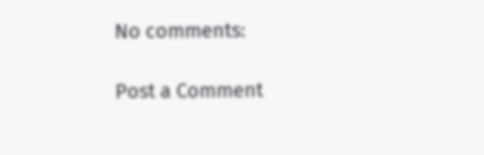No comments:

Post a Comment